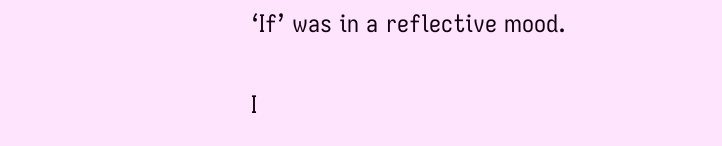‘If’ was in a reflective mood.

I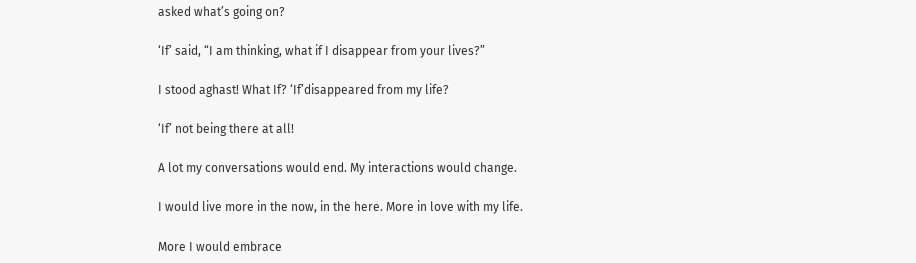asked what’s going on?

‘If’ said, “I am thinking, what if I disappear from your lives?”

I stood aghast! What If? ‘If’disappeared from my life?

‘If’ not being there at all!

A lot my conversations would end. My interactions would change.

I would live more in the now, in the here. More in love with my life.

More I would embrace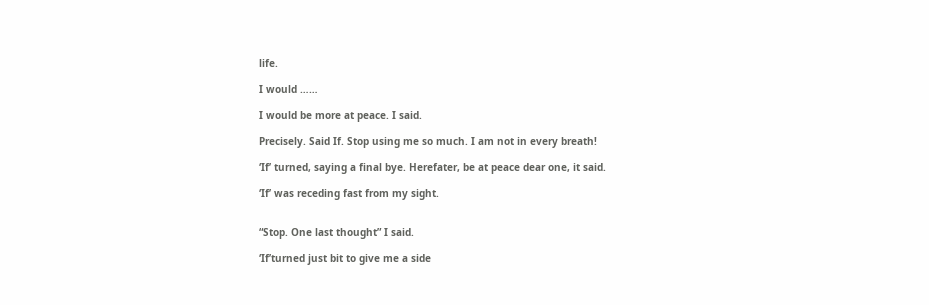life.

I would ……

I would be more at peace. I said.

Precisely. Said If. Stop using me so much. I am not in every breath!

‘If’ turned, saying a final bye. Herefater, be at peace dear one, it said.

‘If’ was receding fast from my sight.


“Stop. One last thought” I said.

‘If’turned just bit to give me a side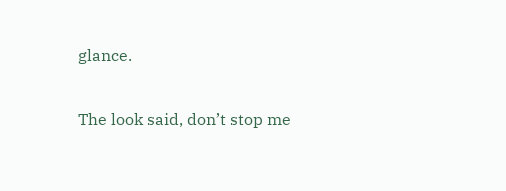glance.

The look said, don’t stop me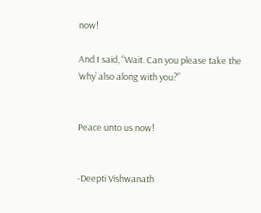now!

And I said, “Wait. Can you please take the ‘why’ also along with you?”


Peace unto us now!


-Deepti Vishwanath